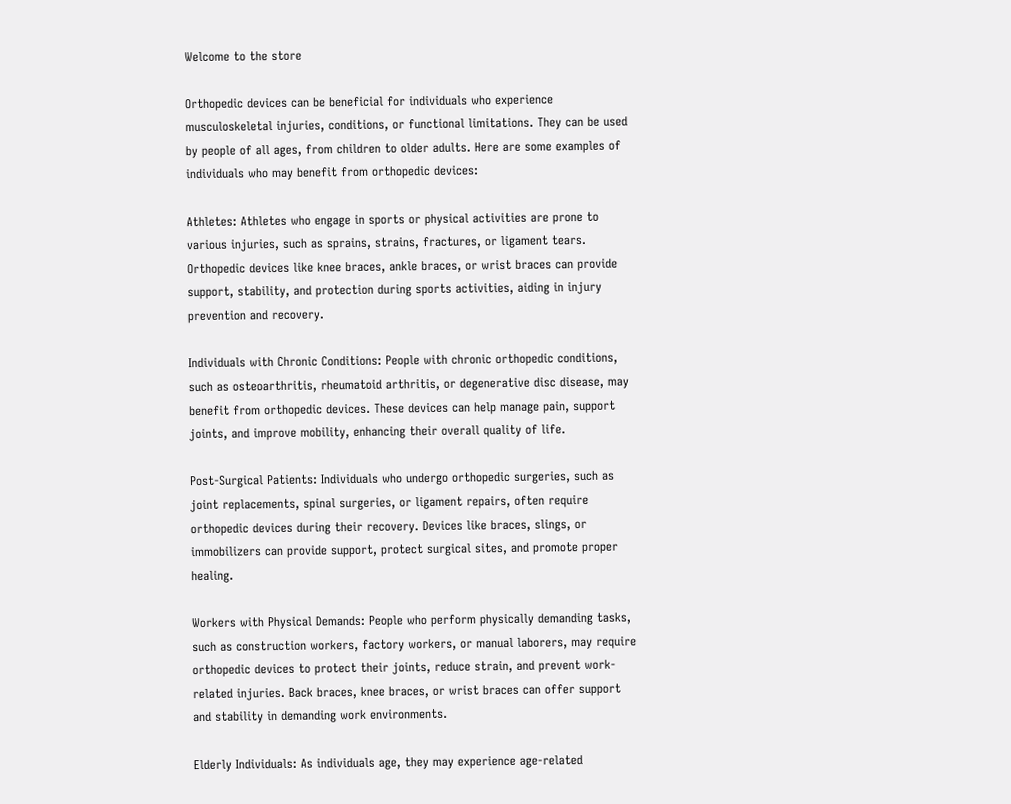Welcome to the store

Orthopedic devices can be beneficial for individuals who experience musculoskeletal injuries, conditions, or functional limitations. They can be used by people of all ages, from children to older adults. Here are some examples of individuals who may benefit from orthopedic devices:

Athletes: Athletes who engage in sports or physical activities are prone to various injuries, such as sprains, strains, fractures, or ligament tears. Orthopedic devices like knee braces, ankle braces, or wrist braces can provide support, stability, and protection during sports activities, aiding in injury prevention and recovery.

Individuals with Chronic Conditions: People with chronic orthopedic conditions, such as osteoarthritis, rheumatoid arthritis, or degenerative disc disease, may benefit from orthopedic devices. These devices can help manage pain, support joints, and improve mobility, enhancing their overall quality of life.

Post-Surgical Patients: Individuals who undergo orthopedic surgeries, such as joint replacements, spinal surgeries, or ligament repairs, often require orthopedic devices during their recovery. Devices like braces, slings, or immobilizers can provide support, protect surgical sites, and promote proper healing.

Workers with Physical Demands: People who perform physically demanding tasks, such as construction workers, factory workers, or manual laborers, may require orthopedic devices to protect their joints, reduce strain, and prevent work-related injuries. Back braces, knee braces, or wrist braces can offer support and stability in demanding work environments.

Elderly Individuals: As individuals age, they may experience age-related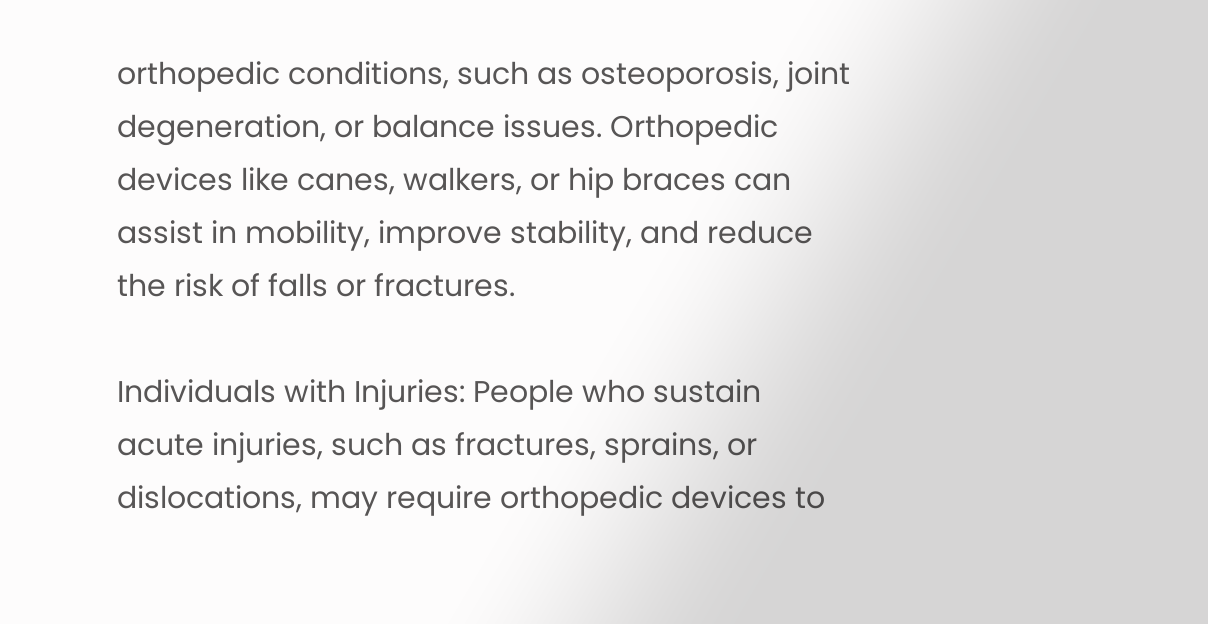orthopedic conditions, such as osteoporosis, joint degeneration, or balance issues. Orthopedic devices like canes, walkers, or hip braces can assist in mobility, improve stability, and reduce the risk of falls or fractures.

Individuals with Injuries: People who sustain acute injuries, such as fractures, sprains, or dislocations, may require orthopedic devices to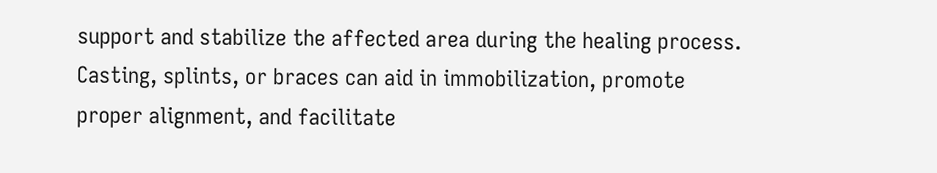support and stabilize the affected area during the healing process. Casting, splints, or braces can aid in immobilization, promote proper alignment, and facilitate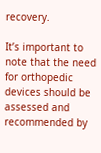recovery.

It’s important to note that the need for orthopedic devices should be assessed and recommended by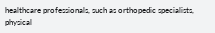healthcare professionals, such as orthopedic specialists, physical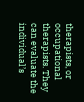therapists, or occupational therapists. They can evaluate the individual’s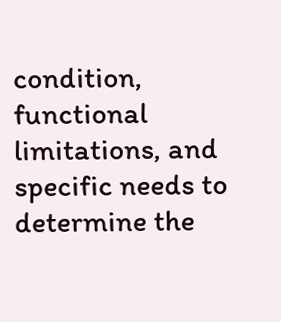condition, functional limitations, and specific needs to determine the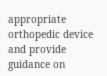appropriate orthopedic device and provide guidance on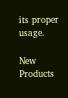its proper usage.

New Products